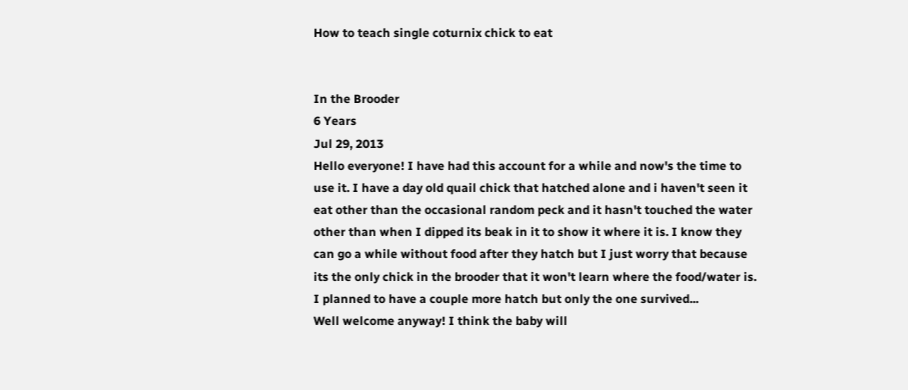How to teach single coturnix chick to eat


In the Brooder
6 Years
Jul 29, 2013
Hello everyone! I have had this account for a while and now's the time to use it. I have a day old quail chick that hatched alone and i haven't seen it eat other than the occasional random peck and it hasn't touched the water other than when I dipped its beak in it to show it where it is. I know they can go a while without food after they hatch but I just worry that because its the only chick in the brooder that it won't learn where the food/water is. I planned to have a couple more hatch but only the one survived...
Well welcome anyway! I think the baby will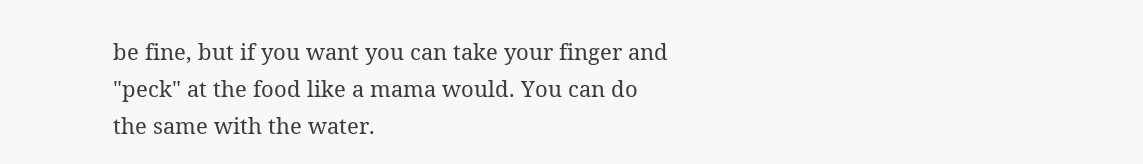be fine, but if you want you can take your finger and "peck" at the food like a mama would. You can do the same with the water.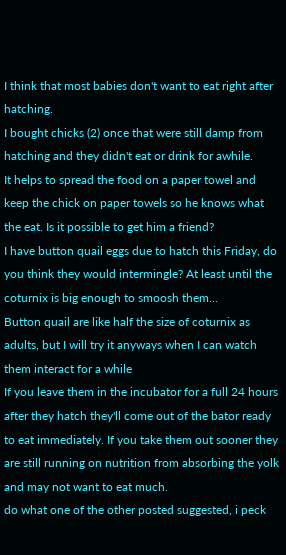I think that most babies don't want to eat right after hatching.
I bought chicks (2) once that were still damp from hatching and they didn't eat or drink for awhile.
It helps to spread the food on a paper towel and keep the chick on paper towels so he knows what the eat. Is it possible to get him a friend?
I have button quail eggs due to hatch this Friday, do you think they would intermingle? At least until the coturnix is big enough to smoosh them...
Button quail are like half the size of coturnix as adults, but I will try it anyways when I can watch them interact for a while
If you leave them in the incubator for a full 24 hours after they hatch they'll come out of the bator ready to eat immediately. If you take them out sooner they are still running on nutrition from absorbing the yolk and may not want to eat much.
do what one of the other posted suggested, i peck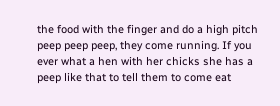the food with the finger and do a high pitch peep peep peep, they come running. If you ever what a hen with her chicks she has a peep like that to tell them to come eat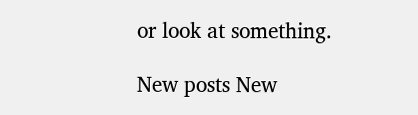or look at something.

New posts New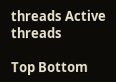threads Active threads

Top Bottom